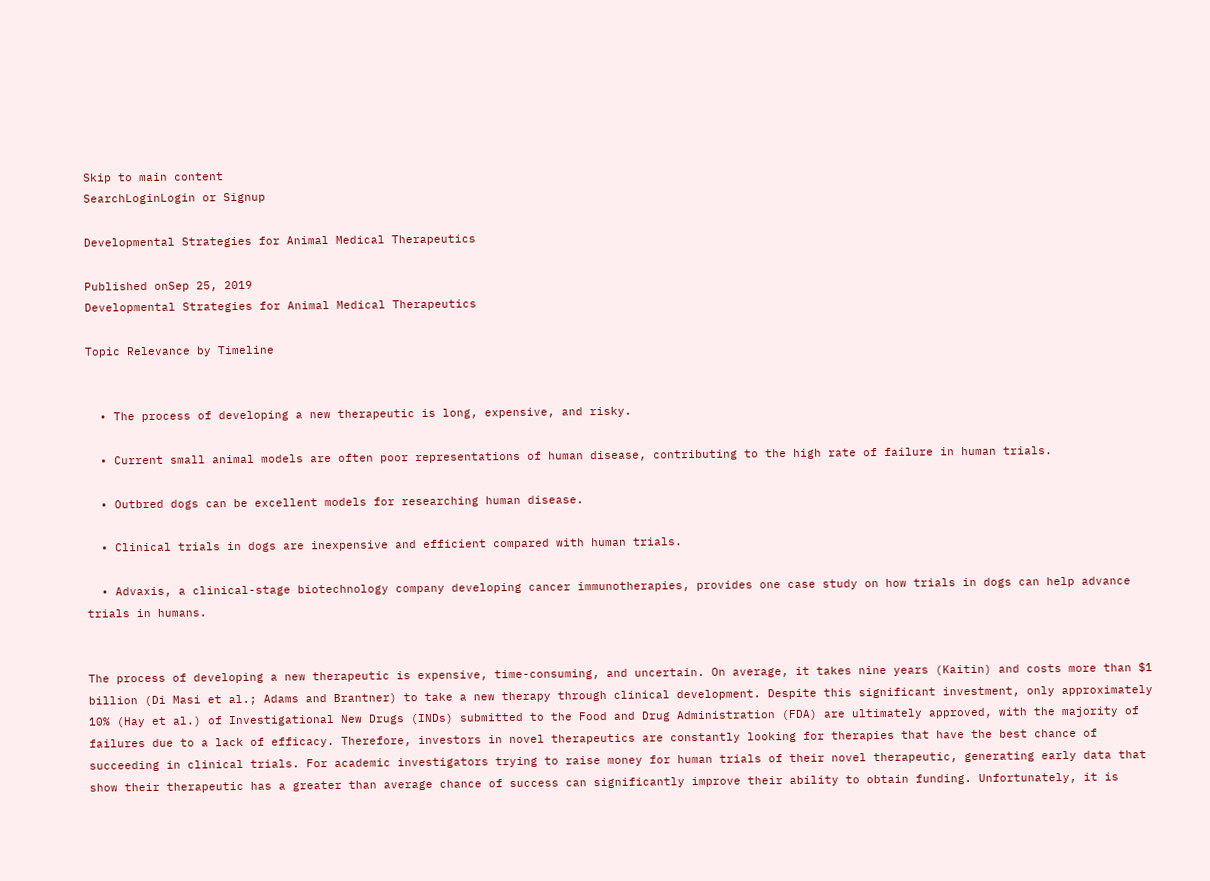Skip to main content
SearchLoginLogin or Signup

Developmental Strategies for Animal Medical Therapeutics

Published onSep 25, 2019
Developmental Strategies for Animal Medical Therapeutics

Topic Relevance by Timeline


  • The process of developing a new therapeutic is long, expensive, and risky.

  • Current small animal models are often poor representations of human disease, contributing to the high rate of failure in human trials.

  • Outbred dogs can be excellent models for researching human disease.

  • Clinical trials in dogs are inexpensive and efficient compared with human trials.

  • Advaxis, a clinical-stage biotechnology company developing cancer immunotherapies, provides one case study on how trials in dogs can help advance trials in humans.


The process of developing a new therapeutic is expensive, time-consuming, and uncertain. On average, it takes nine years (Kaitin) and costs more than $1 billion (Di Masi et al.; Adams and Brantner) to take a new therapy through clinical development. Despite this significant investment, only approximately 10% (Hay et al.) of Investigational New Drugs (INDs) submitted to the Food and Drug Administration (FDA) are ultimately approved, with the majority of failures due to a lack of efficacy. Therefore, investors in novel therapeutics are constantly looking for therapies that have the best chance of succeeding in clinical trials. For academic investigators trying to raise money for human trials of their novel therapeutic, generating early data that show their therapeutic has a greater than average chance of success can significantly improve their ability to obtain funding. Unfortunately, it is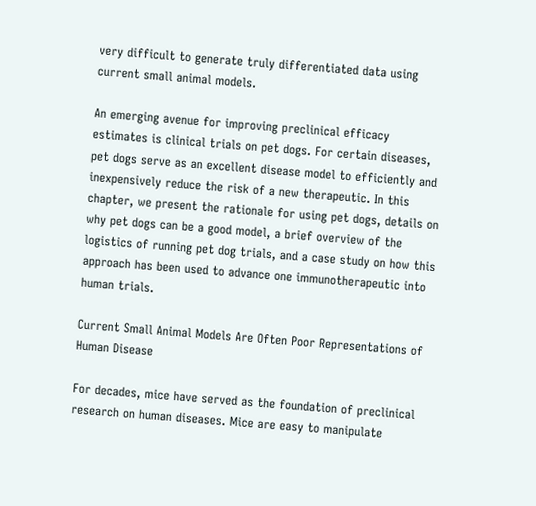very difficult to generate truly differentiated data using current small animal models.

An emerging avenue for improving preclinical efficacy estimates is clinical trials on pet dogs. For certain diseases, pet dogs serve as an excellent disease model to efficiently and inexpensively reduce the risk of a new therapeutic. In this chapter, we present the rationale for using pet dogs, details on why pet dogs can be a good model, a brief overview of the logistics of running pet dog trials, and a case study on how this approach has been used to advance one immunotherapeutic into human trials.

Current Small Animal Models Are Often Poor Representations of Human Disease

For decades, mice have served as the foundation of preclinical research on human diseases. Mice are easy to manipulate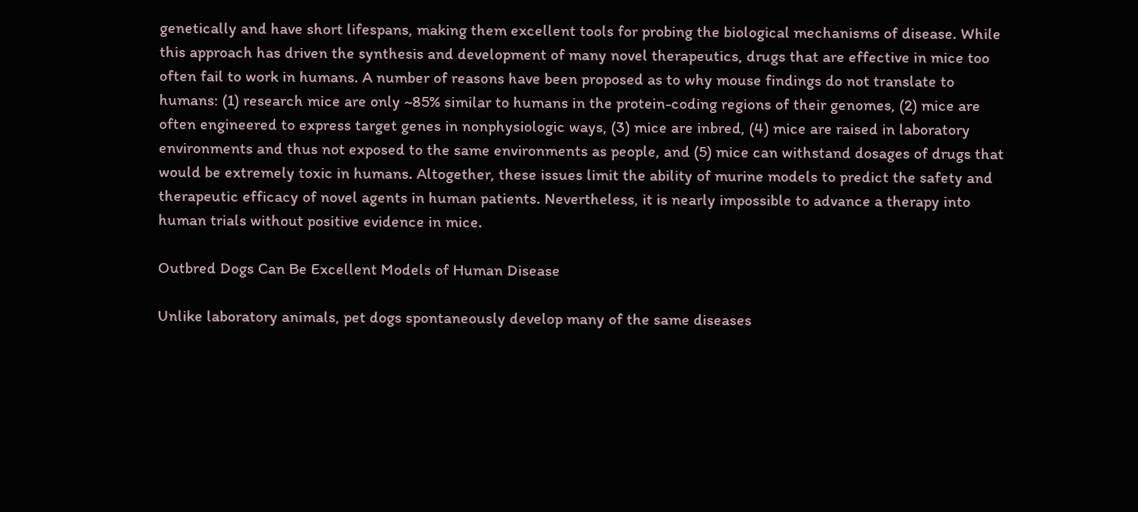genetically and have short lifespans, making them excellent tools for probing the biological mechanisms of disease. While this approach has driven the synthesis and development of many novel therapeutics, drugs that are effective in mice too often fail to work in humans. A number of reasons have been proposed as to why mouse findings do not translate to humans: (1) research mice are only ~85% similar to humans in the protein-coding regions of their genomes, (2) mice are often engineered to express target genes in nonphysiologic ways, (3) mice are inbred, (4) mice are raised in laboratory environments and thus not exposed to the same environments as people, and (5) mice can withstand dosages of drugs that would be extremely toxic in humans. Altogether, these issues limit the ability of murine models to predict the safety and therapeutic efficacy of novel agents in human patients. Nevertheless, it is nearly impossible to advance a therapy into human trials without positive evidence in mice.

Outbred Dogs Can Be Excellent Models of Human Disease

Unlike laboratory animals, pet dogs spontaneously develop many of the same diseases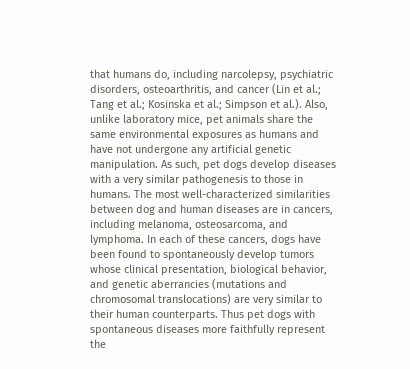that humans do, including narcolepsy, psychiatric disorders, osteoarthritis, and cancer (Lin et al.; Tang et al.; Kosinska et al.; Simpson et al.). Also, unlike laboratory mice, pet animals share the same environmental exposures as humans and have not undergone any artificial genetic manipulation. As such, pet dogs develop diseases with a very similar pathogenesis to those in humans. The most well-characterized similarities between dog and human diseases are in cancers, including melanoma, osteosarcoma, and lymphoma. In each of these cancers, dogs have been found to spontaneously develop tumors whose clinical presentation, biological behavior, and genetic aberrancies (mutations and chromosomal translocations) are very similar to their human counterparts. Thus pet dogs with spontaneous diseases more faithfully represent the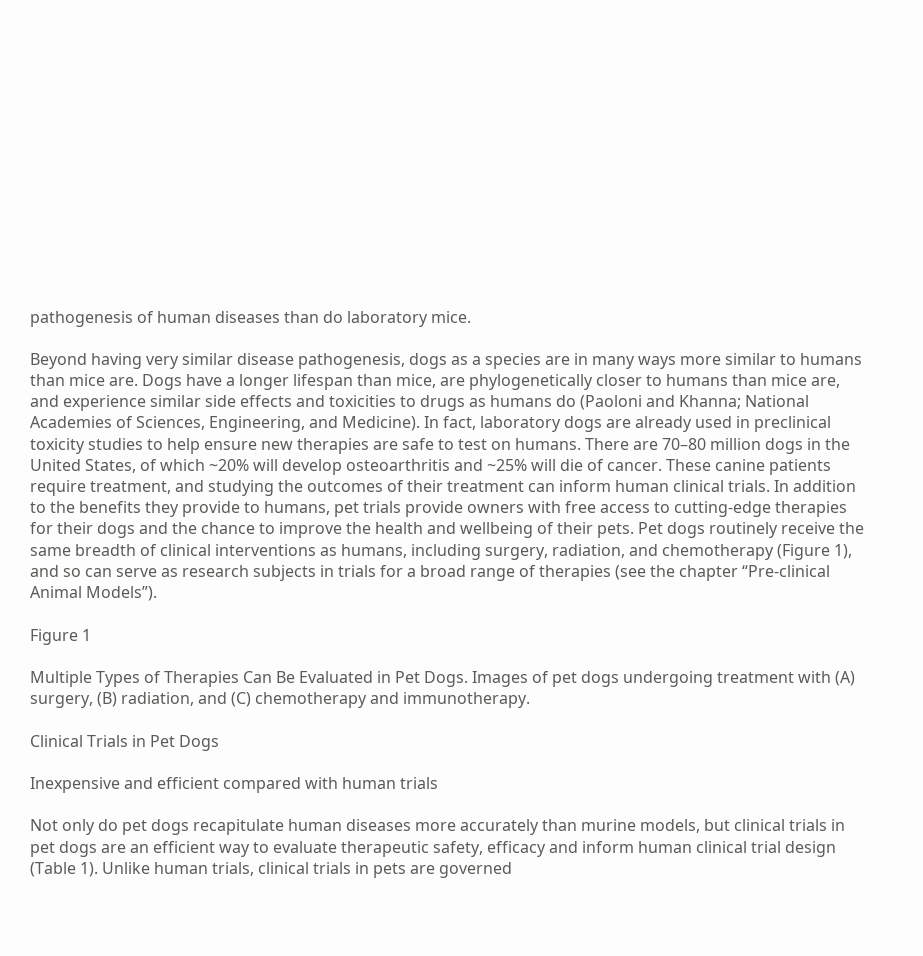pathogenesis of human diseases than do laboratory mice.

Beyond having very similar disease pathogenesis, dogs as a species are in many ways more similar to humans than mice are. Dogs have a longer lifespan than mice, are phylogenetically closer to humans than mice are, and experience similar side effects and toxicities to drugs as humans do (Paoloni and Khanna; National Academies of Sciences, Engineering, and Medicine). In fact, laboratory dogs are already used in preclinical toxicity studies to help ensure new therapies are safe to test on humans. There are 70–80 million dogs in the United States, of which ~20% will develop osteoarthritis and ~25% will die of cancer. These canine patients require treatment, and studying the outcomes of their treatment can inform human clinical trials. In addition to the benefits they provide to humans, pet trials provide owners with free access to cutting-edge therapies for their dogs and the chance to improve the health and wellbeing of their pets. Pet dogs routinely receive the same breadth of clinical interventions as humans, including surgery, radiation, and chemotherapy (Figure 1), and so can serve as research subjects in trials for a broad range of therapies (see the chapter “Pre-clinical Animal Models”).

Figure 1

Multiple Types of Therapies Can Be Evaluated in Pet Dogs. Images of pet dogs undergoing treatment with (A) surgery, (B) radiation, and (C) chemotherapy and immunotherapy.

Clinical Trials in Pet Dogs

Inexpensive and efficient compared with human trials

Not only do pet dogs recapitulate human diseases more accurately than murine models, but clinical trials in pet dogs are an efficient way to evaluate therapeutic safety, efficacy and inform human clinical trial design (Table 1). Unlike human trials, clinical trials in pets are governed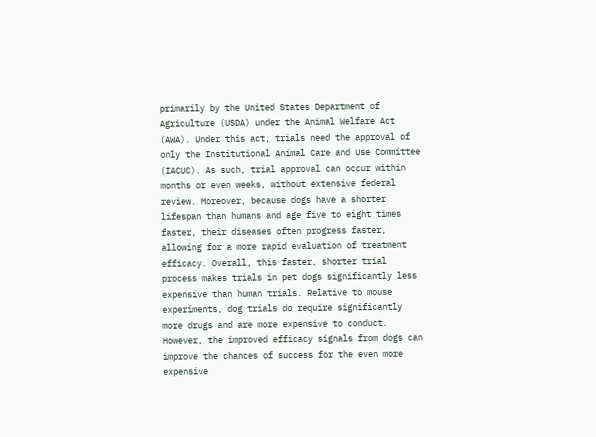primarily by the United States Department of Agriculture (USDA) under the Animal Welfare Act (AWA). Under this act, trials need the approval of only the Institutional Animal Care and Use Committee (IACUC). As such, trial approval can occur within months or even weeks, without extensive federal review. Moreover, because dogs have a shorter lifespan than humans and age five to eight times faster, their diseases often progress faster, allowing for a more rapid evaluation of treatment efficacy. Overall, this faster, shorter trial process makes trials in pet dogs significantly less expensive than human trials. Relative to mouse experiments, dog trials do require significantly more drugs and are more expensive to conduct. However, the improved efficacy signals from dogs can improve the chances of success for the even more expensive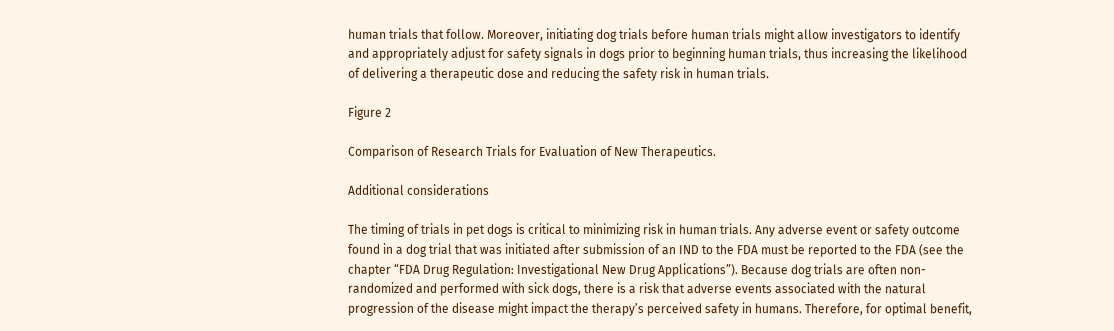human trials that follow. Moreover, initiating dog trials before human trials might allow investigators to identify and appropriately adjust for safety signals in dogs prior to beginning human trials, thus increasing the likelihood of delivering a therapeutic dose and reducing the safety risk in human trials.

Figure 2

Comparison of Research Trials for Evaluation of New Therapeutics.

Additional considerations

The timing of trials in pet dogs is critical to minimizing risk in human trials. Any adverse event or safety outcome found in a dog trial that was initiated after submission of an IND to the FDA must be reported to the FDA (see the chapter “FDA Drug Regulation: Investigational New Drug Applications”). Because dog trials are often non-randomized and performed with sick dogs, there is a risk that adverse events associated with the natural progression of the disease might impact the therapy’s perceived safety in humans. Therefore, for optimal benefit,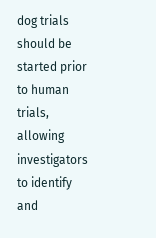dog trials should be started prior to human trials, allowing investigators to identify and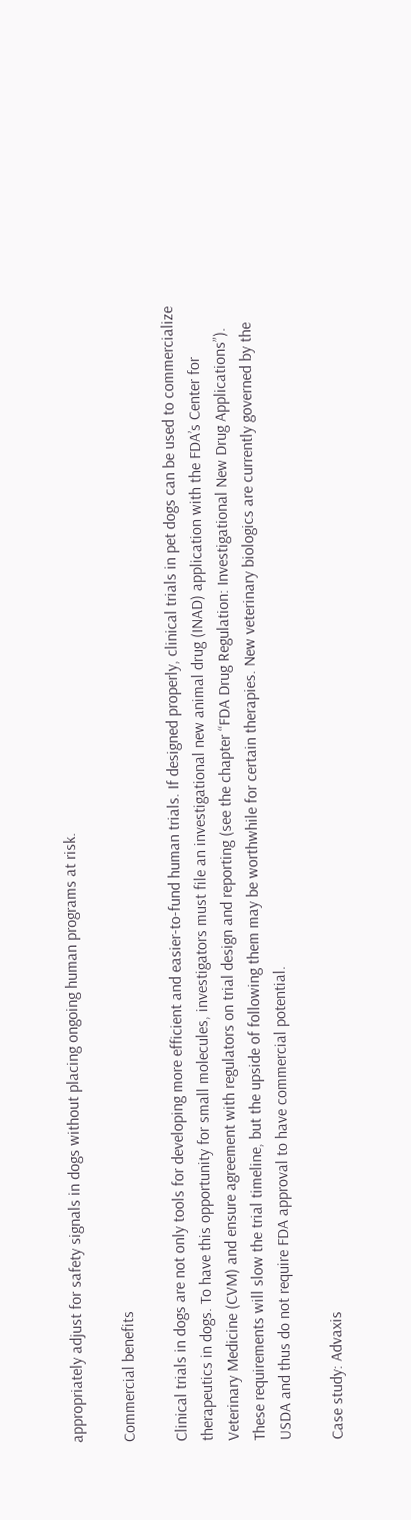appropriately adjust for safety signals in dogs without placing ongoing human programs at risk.

Commercial benefits

Clinical trials in dogs are not only tools for developing more efficient and easier-to-fund human trials. If designed properly, clinical trials in pet dogs can be used to commercialize therapeutics in dogs. To have this opportunity for small molecules, investigators must file an investigational new animal drug (INAD) application with the FDA’s Center for Veterinary Medicine (CVM) and ensure agreement with regulators on trial design and reporting (see the chapter “FDA Drug Regulation: Investigational New Drug Applications”). These requirements will slow the trial timeline, but the upside of following them may be worthwhile for certain therapies. New veterinary biologics are currently governed by the USDA and thus do not require FDA approval to have commercial potential.

Case study: Advaxis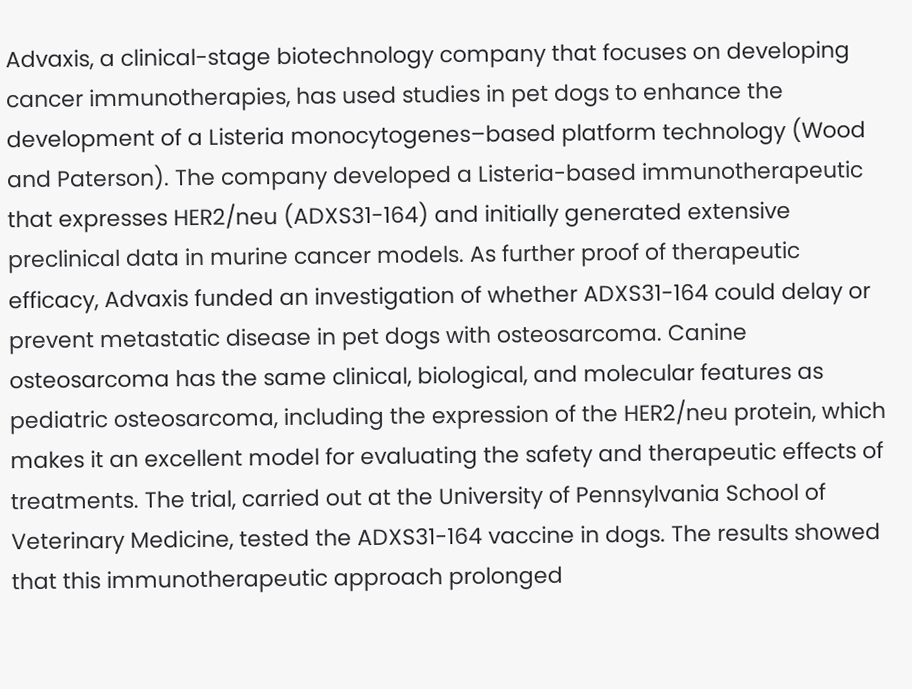Advaxis, a clinical-stage biotechnology company that focuses on developing cancer immunotherapies, has used studies in pet dogs to enhance the development of a Listeria monocytogenes–based platform technology (Wood and Paterson). The company developed a Listeria-based immunotherapeutic that expresses HER2/neu (ADXS31-164) and initially generated extensive preclinical data in murine cancer models. As further proof of therapeutic efficacy, Advaxis funded an investigation of whether ADXS31-164 could delay or prevent metastatic disease in pet dogs with osteosarcoma. Canine osteosarcoma has the same clinical, biological, and molecular features as pediatric osteosarcoma, including the expression of the HER2/neu protein, which makes it an excellent model for evaluating the safety and therapeutic effects of treatments. The trial, carried out at the University of Pennsylvania School of Veterinary Medicine, tested the ADXS31-164 vaccine in dogs. The results showed that this immunotherapeutic approach prolonged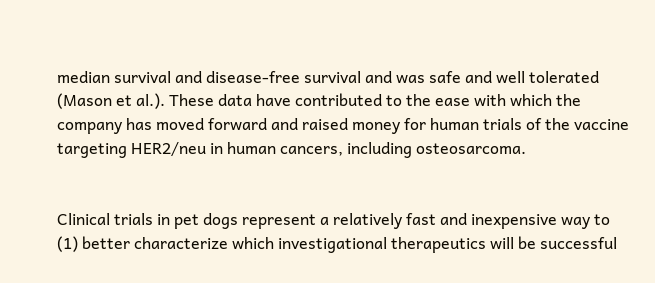median survival and disease-free survival and was safe and well tolerated (Mason et al.). These data have contributed to the ease with which the company has moved forward and raised money for human trials of the vaccine targeting HER2/neu in human cancers, including osteosarcoma.


Clinical trials in pet dogs represent a relatively fast and inexpensive way to (1) better characterize which investigational therapeutics will be successful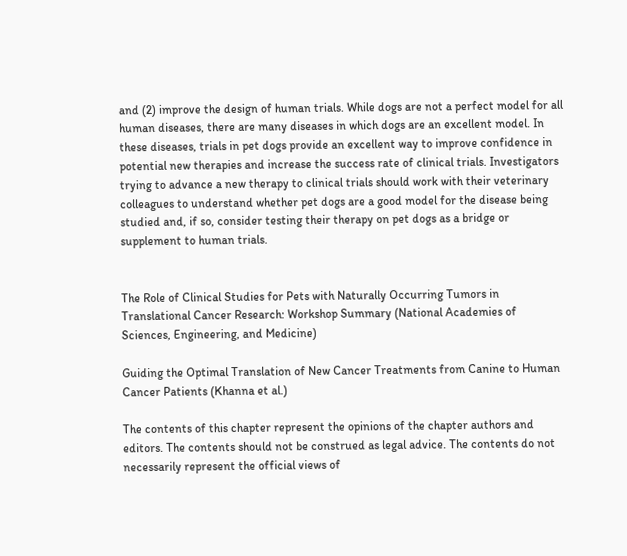and (2) improve the design of human trials. While dogs are not a perfect model for all human diseases, there are many diseases in which dogs are an excellent model. In these diseases, trials in pet dogs provide an excellent way to improve confidence in potential new therapies and increase the success rate of clinical trials. Investigators trying to advance a new therapy to clinical trials should work with their veterinary colleagues to understand whether pet dogs are a good model for the disease being studied and, if so, consider testing their therapy on pet dogs as a bridge or supplement to human trials.


The Role of Clinical Studies for Pets with Naturally Occurring Tumors in Translational Cancer Research: Workshop Summary (National Academies of Sciences, Engineering, and Medicine)

Guiding the Optimal Translation of New Cancer Treatments from Canine to Human Cancer Patients (Khanna et al.)

The contents of this chapter represent the opinions of the chapter authors and editors. The contents should not be construed as legal advice. The contents do not necessarily represent the official views of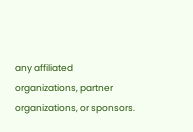any affiliated organizations, partner organizations, or sponsors.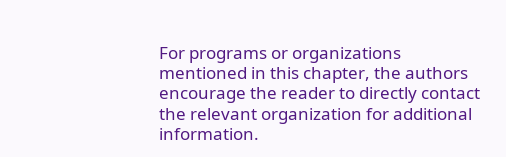For programs or organizations mentioned in this chapter, the authors encourage the reader to directly contact the relevant organization for additional information.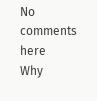No comments here
Why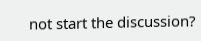not start the discussion?